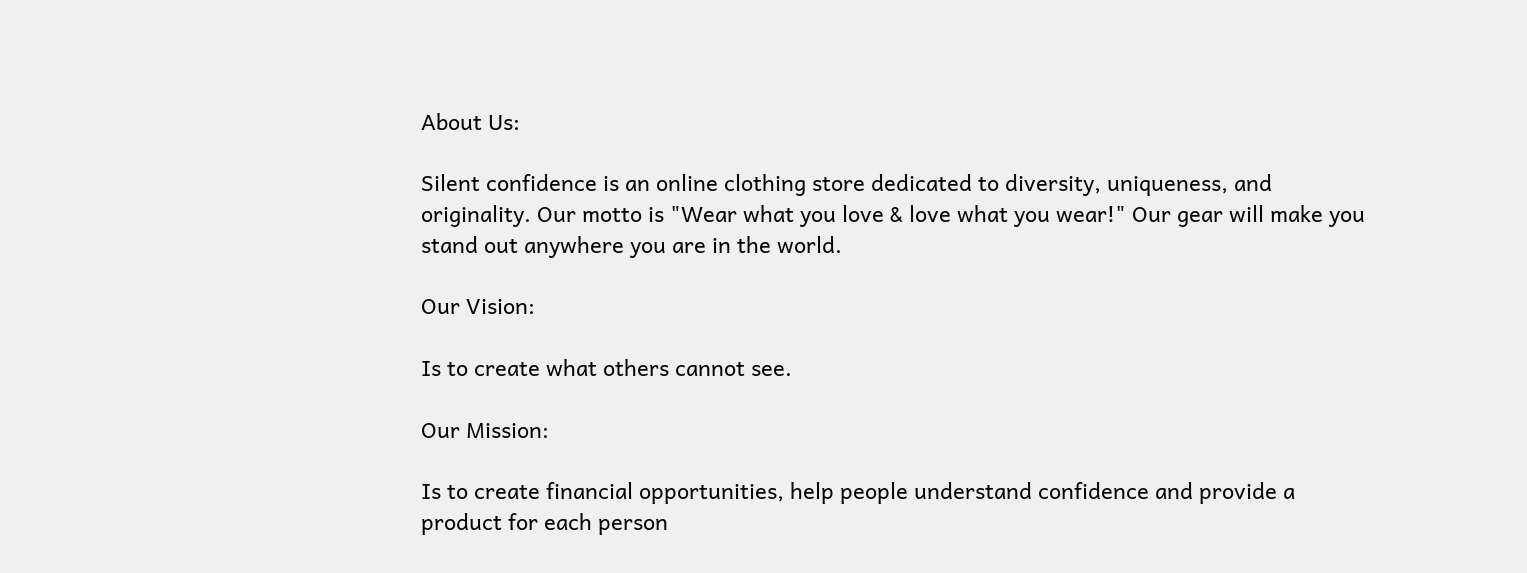About Us:

Silent confidence is an online clothing store dedicated to diversity, uniqueness, and originality. Our motto is "Wear what you love & love what you wear!" Our gear will make you stand out anywhere you are in the world.

Our Vision:

Is to create what others cannot see.

Our Mission:

Is to create financial opportunities, help people understand confidence and provide a product for each person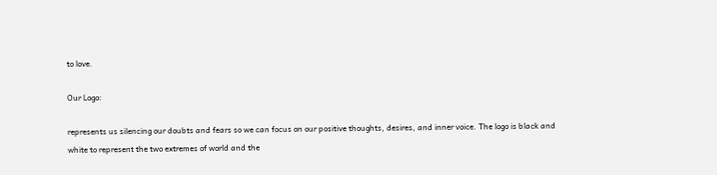to love.

Our Logo:

represents us silencing our doubts and fears so we can focus on our positive thoughts, desires, and inner voice. The logo is black and white to represent the two extremes of world and the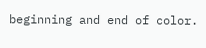beginning and end of color.